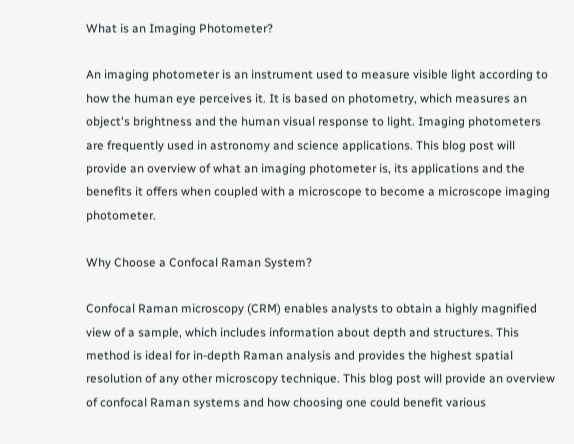What is an Imaging Photometer?

An imaging photometer is an instrument used to measure visible light according to how the human eye perceives it. It is based on photometry, which measures an object's brightness and the human visual response to light. Imaging photometers are frequently used in astronomy and science applications. This blog post will provide an overview of what an imaging photometer is, its applications and the benefits it offers when coupled with a microscope to become a microscope imaging photometer.

Why Choose a Confocal Raman System?

Confocal Raman microscopy (CRM) enables analysts to obtain a highly magnified view of a sample, which includes information about depth and structures. This method is ideal for in-depth Raman analysis and provides the highest spatial resolution of any other microscopy technique. This blog post will provide an overview of confocal Raman systems and how choosing one could benefit various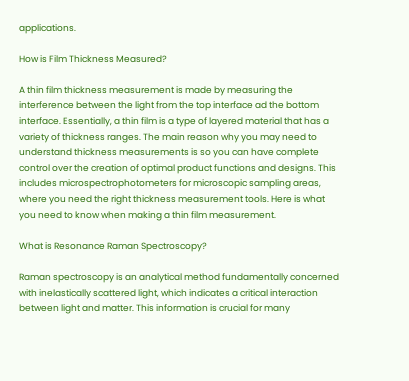applications.

How is Film Thickness Measured?

A thin film thickness measurement is made by measuring the interference between the light from the top interface ad the bottom interface. Essentially, a thin film is a type of layered material that has a variety of thickness ranges. The main reason why you may need to understand thickness measurements is so you can have complete control over the creation of optimal product functions and designs. This includes microspectrophotometers for microscopic sampling areas, where you need the right thickness measurement tools. Here is what you need to know when making a thin film measurement.

What is Resonance Raman Spectroscopy?

Raman spectroscopy is an analytical method fundamentally concerned with inelastically scattered light, which indicates a critical interaction between light and matter. This information is crucial for many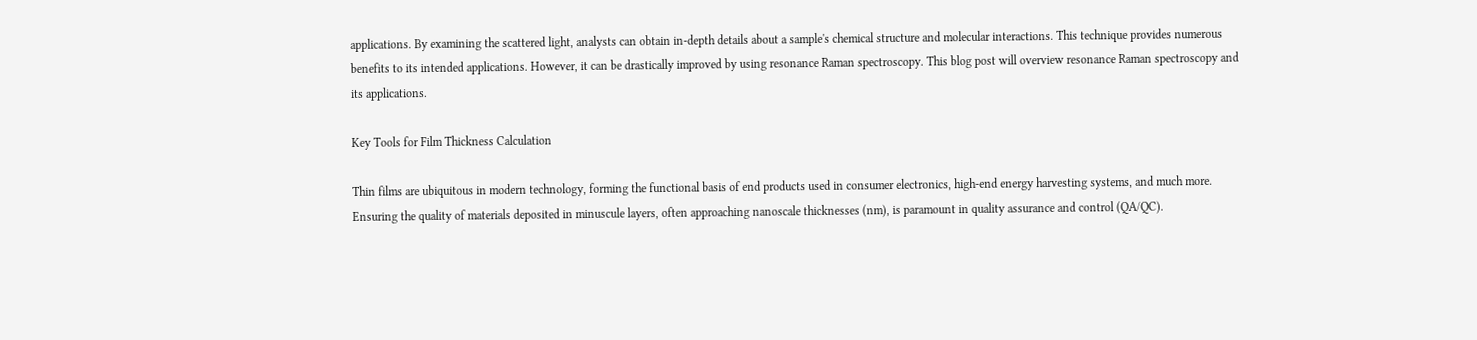applications. By examining the scattered light, analysts can obtain in-depth details about a sample's chemical structure and molecular interactions. This technique provides numerous benefits to its intended applications. However, it can be drastically improved by using resonance Raman spectroscopy. This blog post will overview resonance Raman spectroscopy and its applications.

Key Tools for Film Thickness Calculation

Thin films are ubiquitous in modern technology, forming the functional basis of end products used in consumer electronics, high-end energy harvesting systems, and much more. Ensuring the quality of materials deposited in minuscule layers, often approaching nanoscale thicknesses (nm), is paramount in quality assurance and control (QA/QC).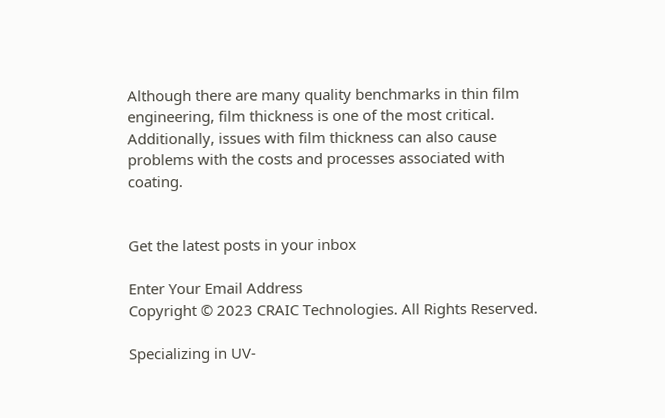Although there are many quality benchmarks in thin film engineering, film thickness is one of the most critical. Additionally, issues with film thickness can also cause problems with the costs and processes associated with coating.


Get the latest posts in your inbox

Enter Your Email Address
Copyright © 2023 CRAIC Technologies. All Rights Reserved.

Specializing in UV-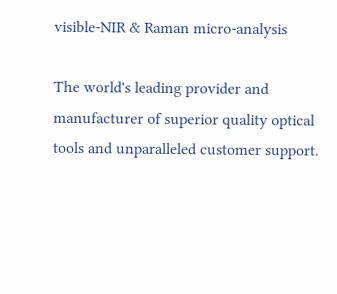visible-NIR & Raman micro-analysis

The world's leading provider and manufacturer of superior quality optical tools and unparalleled customer support.